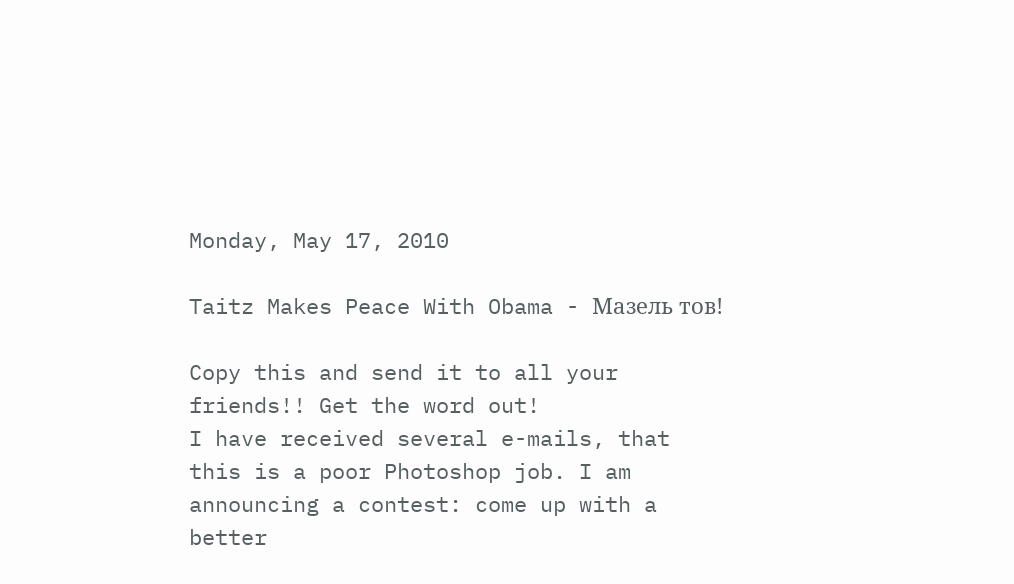Monday, May 17, 2010

Taitz Makes Peace With Obama - Мазель тов!

Copy this and send it to all your friends!! Get the word out!
I have received several e-mails, that this is a poor Photoshop job. I am announcing a contest: come up with a better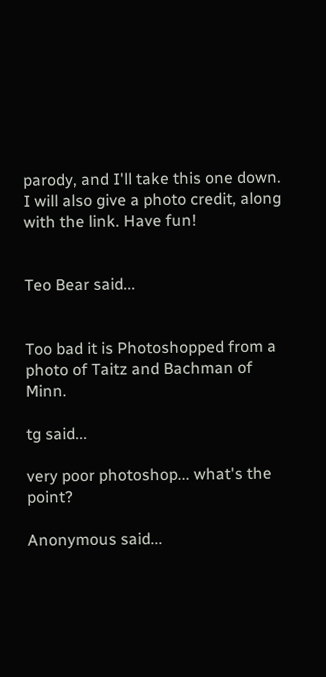parody, and I'll take this one down. I will also give a photo credit, along with the link. Have fun!


Teo Bear said...


Too bad it is Photoshopped from a photo of Taitz and Bachman of Minn.

tg said...

very poor photoshop... what's the point?

Anonymous said...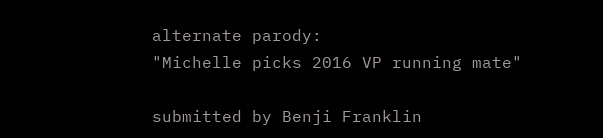alternate parody:
"Michelle picks 2016 VP running mate"

submitted by Benji Franklin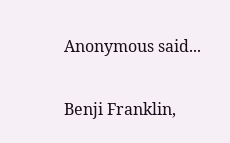Anonymous said...

Benji Franklin,